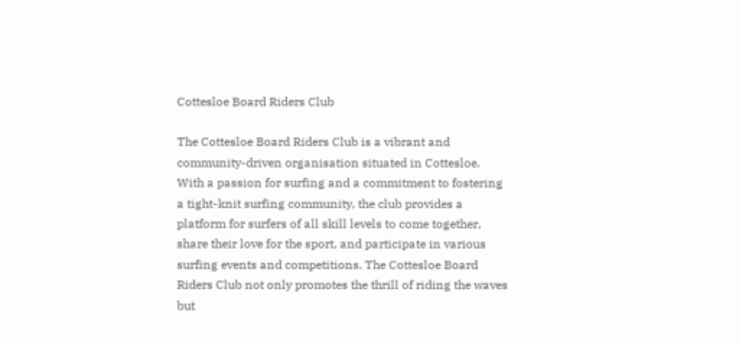Cottesloe Board Riders Club

The Cottesloe Board Riders Club is a vibrant and community-driven organisation situated in Cottesloe. With a passion for surfing and a commitment to fostering a tight-knit surfing community, the club provides a platform for surfers of all skill levels to come together, share their love for the sport, and participate in various surfing events and competitions. The Cottesloe Board Riders Club not only promotes the thrill of riding the waves but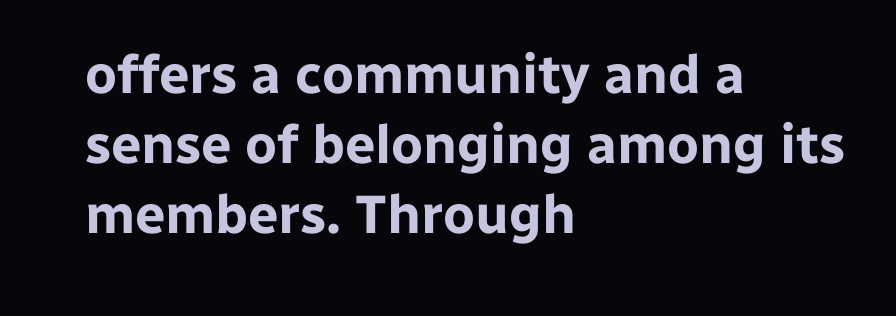offers a community and a sense of belonging among its members. Through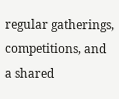regular gatherings, competitions, and a shared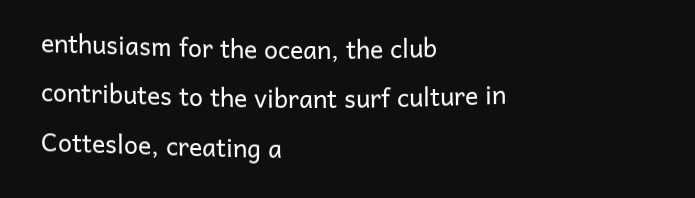enthusiasm for the ocean, the club contributes to the vibrant surf culture in Cottesloe, creating a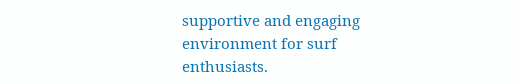supportive and engaging environment for surf enthusiasts.